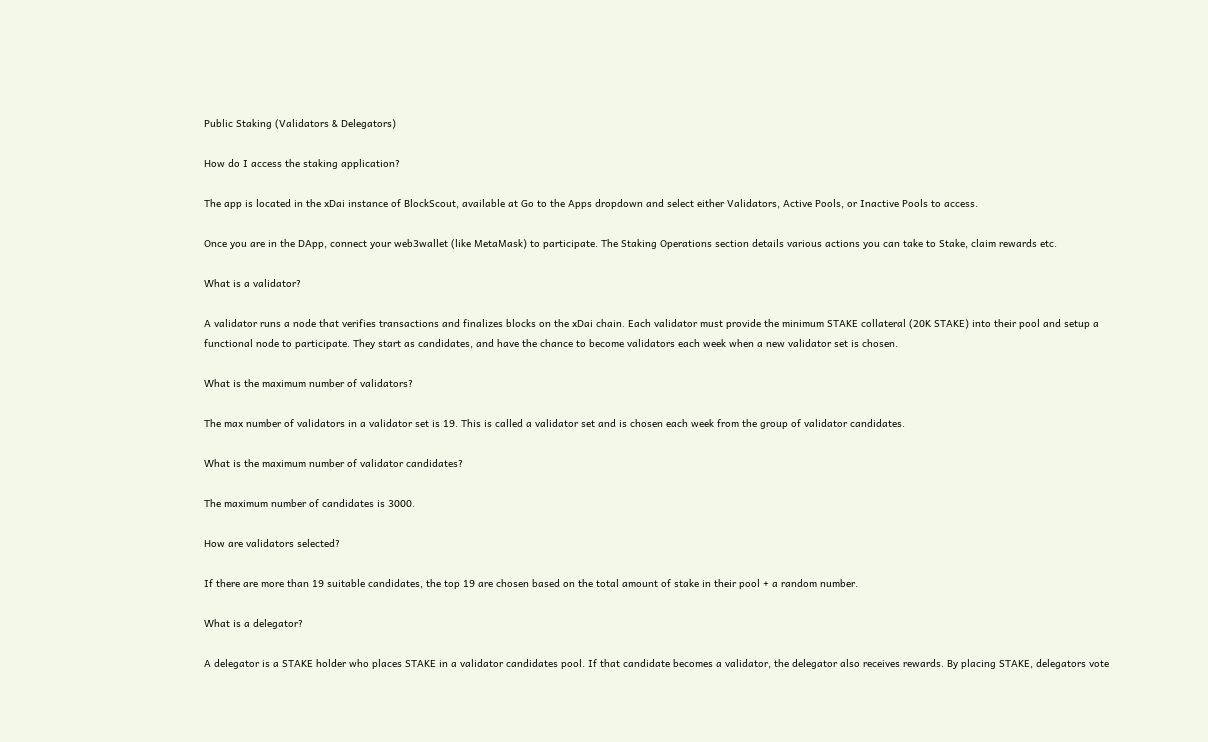Public Staking (Validators & Delegators)

How do I access the staking application?

The app is located in the xDai instance of BlockScout, available at Go to the Apps dropdown and select either Validators, Active Pools, or Inactive Pools to access.

Once you are in the DApp, connect your web3wallet (like MetaMask) to participate. The Staking Operations section details various actions you can take to Stake, claim rewards etc.

What is a validator?

A validator runs a node that verifies transactions and finalizes blocks on the xDai chain. Each validator must provide the minimum STAKE collateral (20K STAKE) into their pool and setup a functional node to participate. They start as candidates, and have the chance to become validators each week when a new validator set is chosen.

What is the maximum number of validators?

The max number of validators in a validator set is 19. This is called a validator set and is chosen each week from the group of validator candidates.

What is the maximum number of validator candidates?

The maximum number of candidates is 3000.

How are validators selected?

If there are more than 19 suitable candidates, the top 19 are chosen based on the total amount of stake in their pool + a random number.

What is a delegator?

A delegator is a STAKE holder who places STAKE in a validator candidates pool. If that candidate becomes a validator, the delegator also receives rewards. By placing STAKE, delegators vote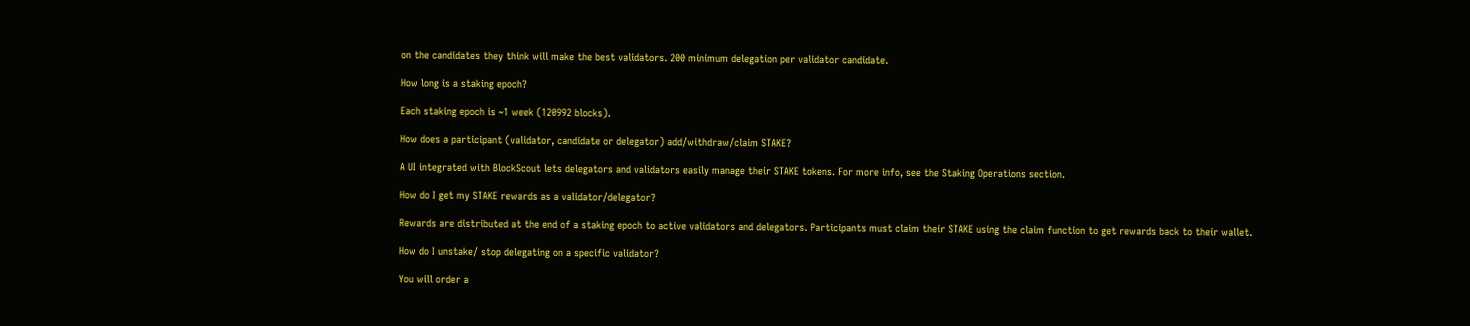on the candidates they think will make the best validators. 200 minimum delegation per validator candidate.

How long is a staking epoch?

Each staking epoch is ~1 week (120992 blocks).

How does a participant (validator, candidate or delegator) add/withdraw/claim STAKE?

A UI integrated with BlockScout lets delegators and validators easily manage their STAKE tokens. For more info, see the Staking Operations section.

How do I get my STAKE rewards as a validator/delegator?

Rewards are distributed at the end of a staking epoch to active validators and delegators. Participants must claim their STAKE using the claim function to get rewards back to their wallet.

How do I unstake/ stop delegating on a specific validator?

You will order a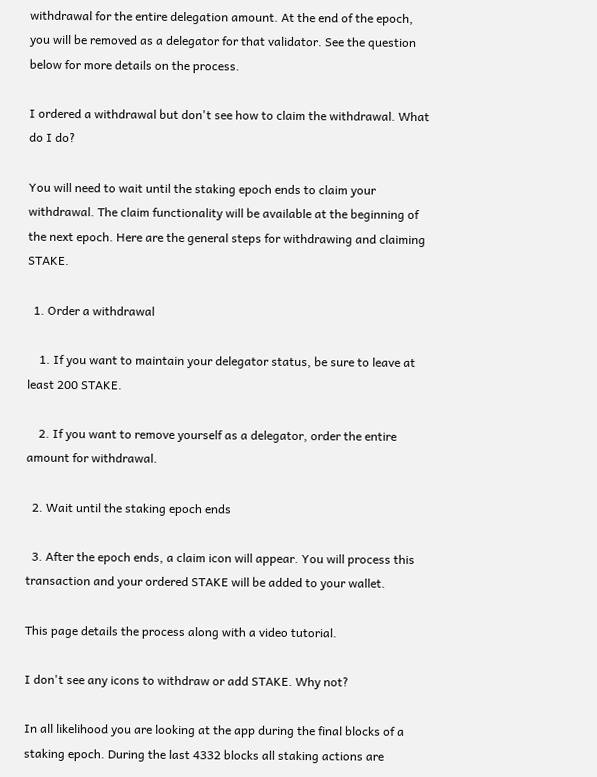withdrawal for the entire delegation amount. At the end of the epoch, you will be removed as a delegator for that validator. See the question below for more details on the process.

I ordered a withdrawal but don't see how to claim the withdrawal. What do I do?

You will need to wait until the staking epoch ends to claim your withdrawal. The claim functionality will be available at the beginning of the next epoch. Here are the general steps for withdrawing and claiming STAKE.

  1. Order a withdrawal

    1. If you want to maintain your delegator status, be sure to leave at least 200 STAKE.

    2. If you want to remove yourself as a delegator, order the entire amount for withdrawal.

  2. Wait until the staking epoch ends

  3. After the epoch ends, a claim icon will appear. You will process this transaction and your ordered STAKE will be added to your wallet.

This page details the process along with a video tutorial.

I don't see any icons to withdraw or add STAKE. Why not?

In all likelihood you are looking at the app during the final blocks of a staking epoch. During the last 4332 blocks all staking actions are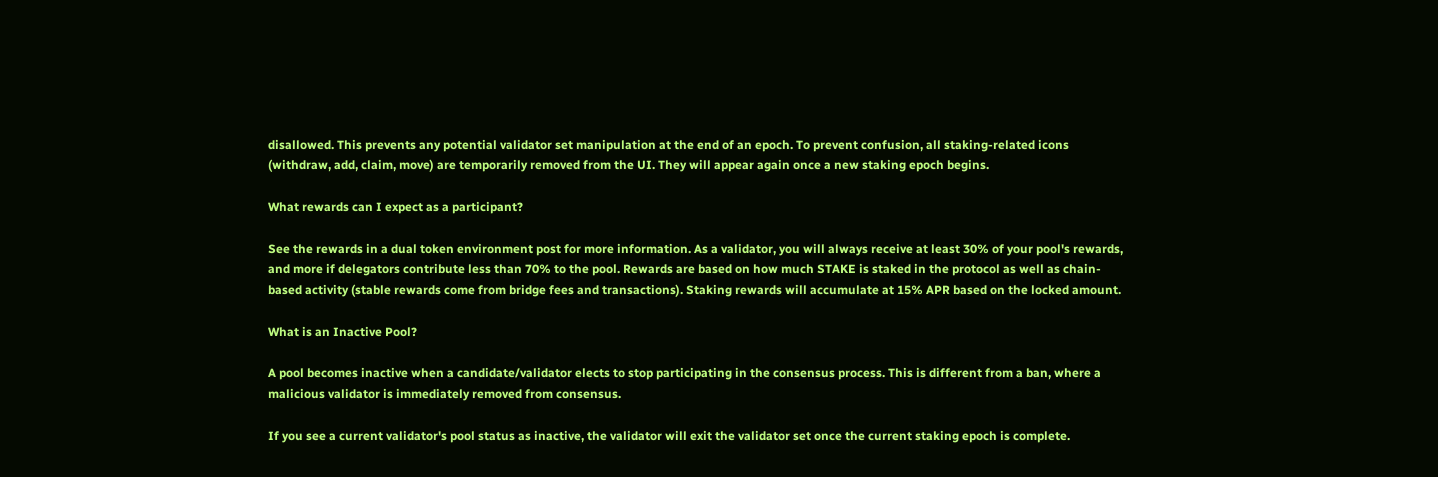disallowed. This prevents any potential validator set manipulation at the end of an epoch. To prevent confusion, all staking-related icons (withdraw, add, claim, move) are temporarily removed from the UI. They will appear again once a new staking epoch begins.

What rewards can I expect as a participant?

See the rewards in a dual token environment post for more information. As a validator, you will always receive at least 30% of your pool's rewards, and more if delegators contribute less than 70% to the pool. Rewards are based on how much STAKE is staked in the protocol as well as chain-based activity (stable rewards come from bridge fees and transactions). Staking rewards will accumulate at 15% APR based on the locked amount.

What is an Inactive Pool?

A pool becomes inactive when a candidate/validator elects to stop participating in the consensus process. This is different from a ban, where a malicious validator is immediately removed from consensus.

If you see a current validator's pool status as inactive, the validator will exit the validator set once the current staking epoch is complete.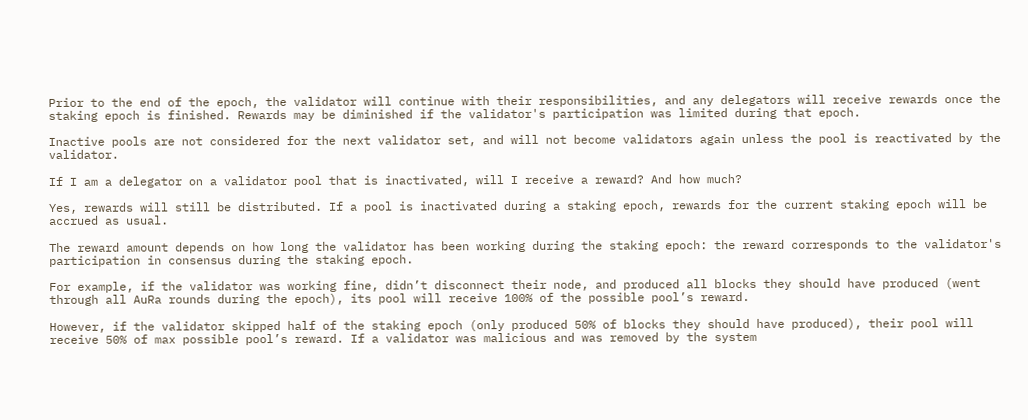Prior to the end of the epoch, the validator will continue with their responsibilities, and any delegators will receive rewards once the staking epoch is finished. Rewards may be diminished if the validator's participation was limited during that epoch.

Inactive pools are not considered for the next validator set, and will not become validators again unless the pool is reactivated by the validator.

If I am a delegator on a validator pool that is inactivated, will I receive a reward? And how much?

Yes, rewards will still be distributed. If a pool is inactivated during a staking epoch, rewards for the current staking epoch will be accrued as usual.

The reward amount depends on how long the validator has been working during the staking epoch: the reward corresponds to the validator's participation in consensus during the staking epoch.

For example, if the validator was working fine, didn’t disconnect their node, and produced all blocks they should have produced (went through all AuRa rounds during the epoch), its pool will receive 100% of the possible pool’s reward.

However, if the validator skipped half of the staking epoch (only produced 50% of blocks they should have produced), their pool will receive 50% of max possible pool’s reward. If a validator was malicious and was removed by the system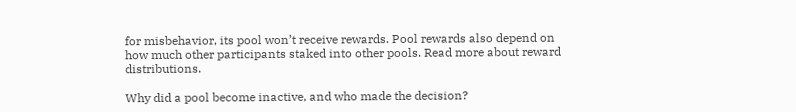for misbehavior, its pool won’t receive rewards. Pool rewards also depend on how much other participants staked into other pools. Read more about reward distributions.

Why did a pool become inactive, and who made the decision?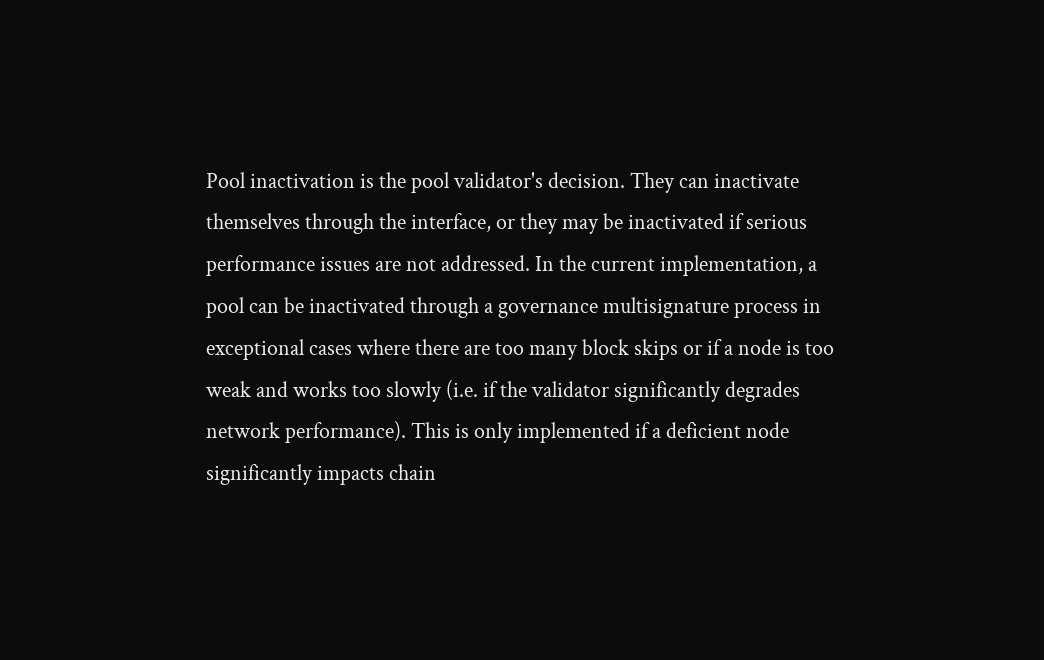Pool inactivation is the pool validator's decision. They can inactivate themselves through the interface, or they may be inactivated if serious performance issues are not addressed. In the current implementation, a pool can be inactivated through a governance multisignature process in exceptional cases where there are too many block skips or if a node is too weak and works too slowly (i.e. if the validator significantly degrades network performance). This is only implemented if a deficient node significantly impacts chain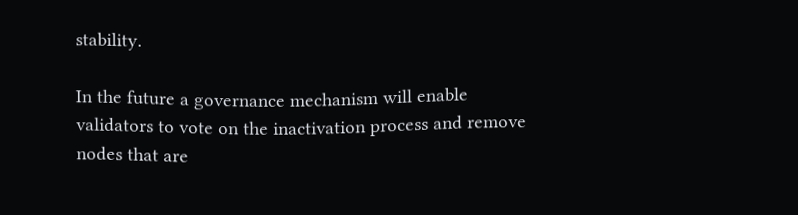stability.

In the future a governance mechanism will enable validators to vote on the inactivation process and remove nodes that are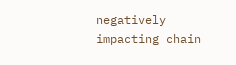negatively impacting chain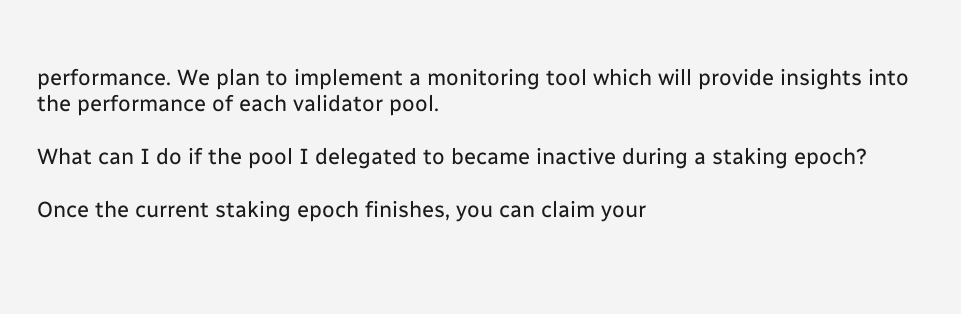performance. We plan to implement a monitoring tool which will provide insights into the performance of each validator pool.

What can I do if the pool I delegated to became inactive during a staking epoch?

Once the current staking epoch finishes, you can claim your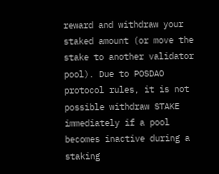reward and withdraw your staked amount (or move the stake to another validator pool). Due to POSDAO protocol rules, it is not possible withdraw STAKE immediately if a pool becomes inactive during a staking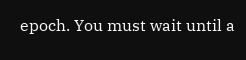epoch. You must wait until a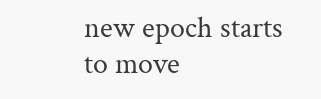new epoch starts to move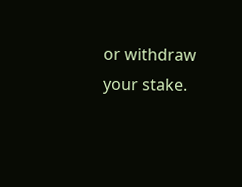or withdraw your stake.